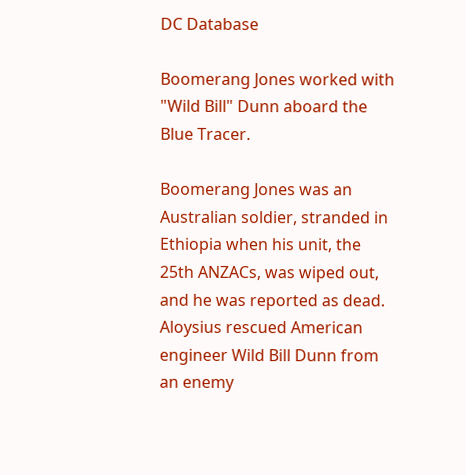DC Database

Boomerang Jones worked with "Wild Bill" Dunn aboard the Blue Tracer.

Boomerang Jones was an Australian soldier, stranded in Ethiopia when his unit, the 25th ANZACs, was wiped out, and he was reported as dead. Aloysius rescued American engineer Wild Bill Dunn from an enemy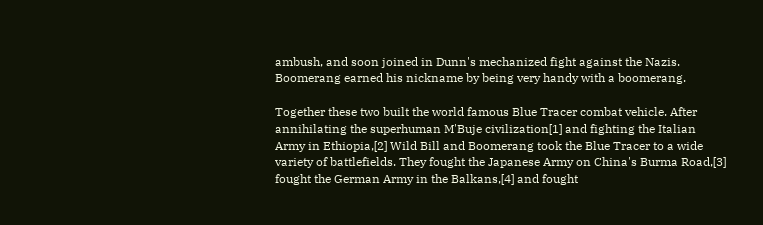ambush, and soon joined in Dunn's mechanized fight against the Nazis. Boomerang earned his nickname by being very handy with a boomerang.

Together these two built the world famous Blue Tracer combat vehicle. After annihilating the superhuman M'Buje civilization[1] and fighting the Italian Army in Ethiopia,[2] Wild Bill and Boomerang took the Blue Tracer to a wide variety of battlefields. They fought the Japanese Army on China's Burma Road,[3] fought the German Army in the Balkans,[4] and fought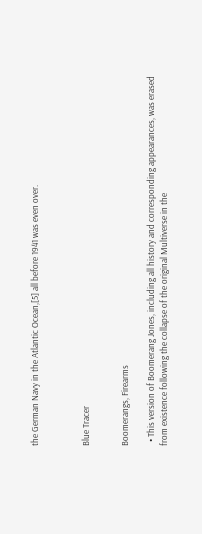the German Navy in the Atlantic Ocean,[5] all before 1941 was even over.



Blue Tracer


Boomerangs, Firearms

  • This version of Boomerang Jones, including all history and corresponding appearances, was erased from existence following the collapse of the original Multiverse in the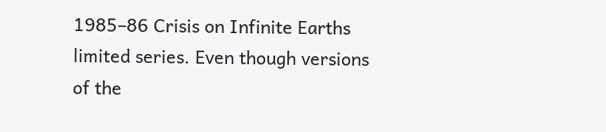1985–86 Crisis on Infinite Earths limited series. Even though versions of the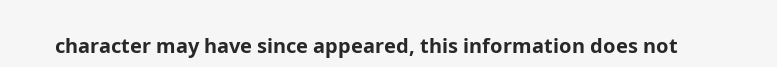character may have since appeared, this information does not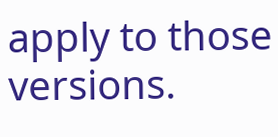apply to those versions.